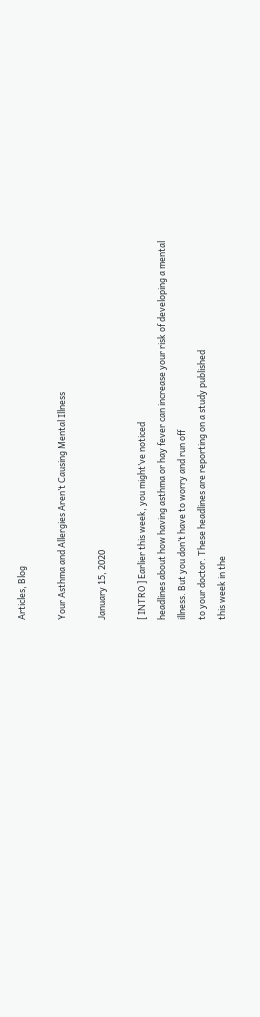Articles, Blog

Your Asthma and Allergies Aren’t Causing Mental Illness

January 15, 2020

[ INTRO ] Earlier this week, you might’ve noticed
headlines about how having asthma or hay fever can increase your risk of developing a mental
illness. But you don’t have to worry and run off
to your doctor. These headlines are reporting on a study published
this week in the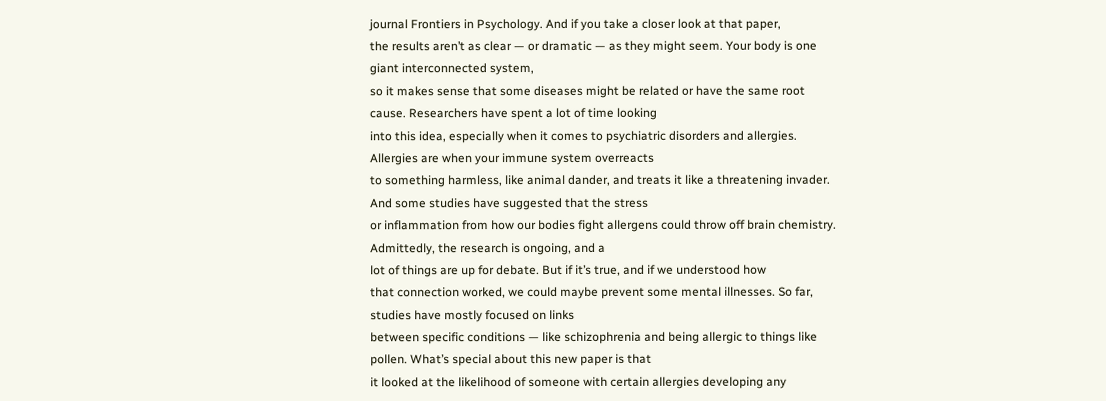journal Frontiers in Psychology. And if you take a closer look at that paper,
the results aren’t as clear — or dramatic — as they might seem. Your body is one giant interconnected system,
so it makes sense that some diseases might be related or have the same root cause. Researchers have spent a lot of time looking
into this idea, especially when it comes to psychiatric disorders and allergies. Allergies are when your immune system overreacts
to something harmless, like animal dander, and treats it like a threatening invader. And some studies have suggested that the stress
or inflammation from how our bodies fight allergens could throw off brain chemistry. Admittedly, the research is ongoing, and a
lot of things are up for debate. But if it’s true, and if we understood how
that connection worked, we could maybe prevent some mental illnesses. So far, studies have mostly focused on links
between specific conditions — like schizophrenia and being allergic to things like pollen. What’s special about this new paper is that
it looked at the likelihood of someone with certain allergies developing any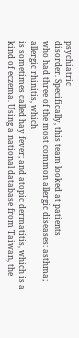psychiatric
disorder. Specifically, this team looked at patients
who had three of the most common allergic diseases: asthma; allergic rhinitis, which
is sometimes called hay fever; and atopic dermatitis, which is a kind of eczema. Using a national database from Taiwan, the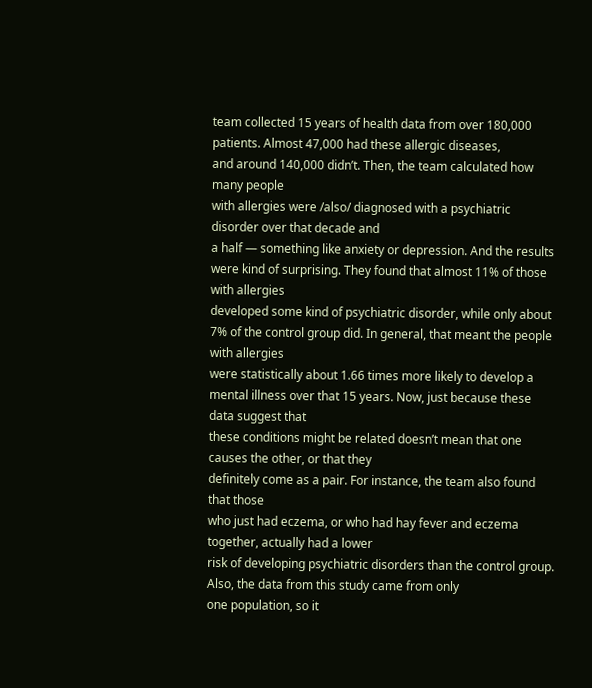team collected 15 years of health data from over 180,000 patients. Almost 47,000 had these allergic diseases,
and around 140,000 didn’t. Then, the team calculated how many people
with allergies were /also/ diagnosed with a psychiatric disorder over that decade and
a half — something like anxiety or depression. And the results were kind of surprising. They found that almost 11% of those with allergies
developed some kind of psychiatric disorder, while only about 7% of the control group did. In general, that meant the people with allergies
were statistically about 1.66 times more likely to develop a mental illness over that 15 years. Now, just because these data suggest that
these conditions might be related doesn’t mean that one causes the other, or that they
definitely come as a pair. For instance, the team also found that those
who just had eczema, or who had hay fever and eczema together, actually had a lower
risk of developing psychiatric disorders than the control group. Also, the data from this study came from only
one population, so it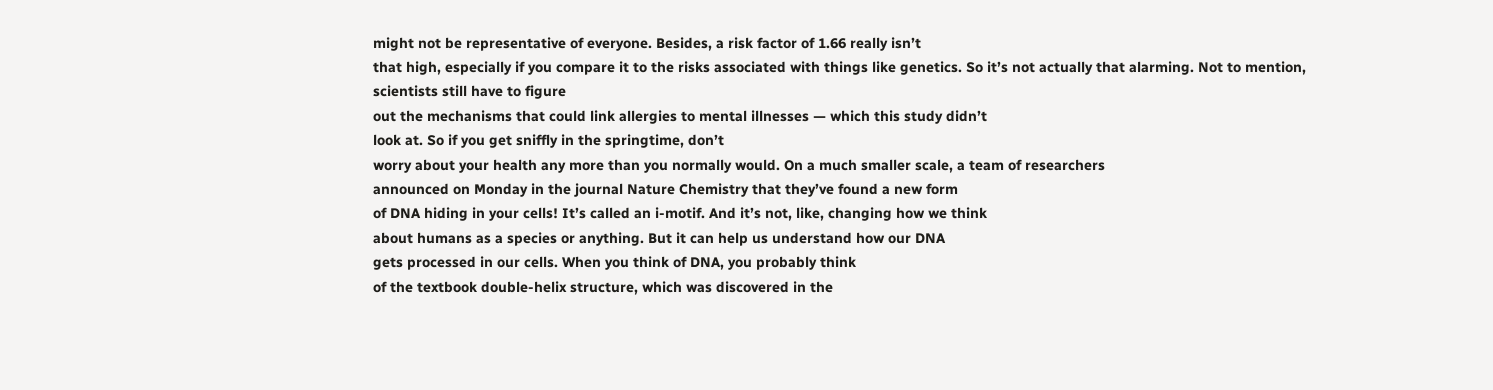might not be representative of everyone. Besides, a risk factor of 1.66 really isn’t
that high, especially if you compare it to the risks associated with things like genetics. So it’s not actually that alarming. Not to mention, scientists still have to figure
out the mechanisms that could link allergies to mental illnesses — which this study didn’t
look at. So if you get sniffly in the springtime, don’t
worry about your health any more than you normally would. On a much smaller scale, a team of researchers
announced on Monday in the journal Nature Chemistry that they’ve found a new form
of DNA hiding in your cells! It’s called an i-motif. And it’s not, like, changing how we think
about humans as a species or anything. But it can help us understand how our DNA
gets processed in our cells. When you think of DNA, you probably think
of the textbook double-helix structure, which was discovered in the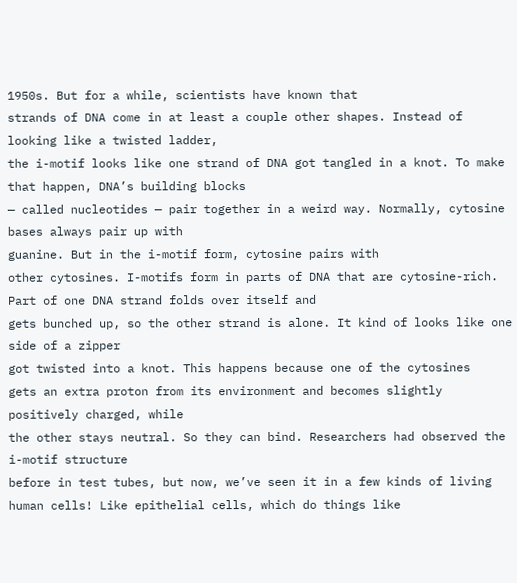1950s. But for a while, scientists have known that
strands of DNA come in at least a couple other shapes. Instead of looking like a twisted ladder,
the i-motif looks like one strand of DNA got tangled in a knot. To make that happen, DNA’s building blocks
— called nucleotides — pair together in a weird way. Normally, cytosine bases always pair up with
guanine. But in the i-motif form, cytosine pairs with
other cytosines. I-motifs form in parts of DNA that are cytosine-rich. Part of one DNA strand folds over itself and
gets bunched up, so the other strand is alone. It kind of looks like one side of a zipper
got twisted into a knot. This happens because one of the cytosines
gets an extra proton from its environment and becomes slightly positively charged, while
the other stays neutral. So they can bind. Researchers had observed the i-motif structure
before in test tubes, but now, we’ve seen it in a few kinds of living human cells! Like epithelial cells, which do things like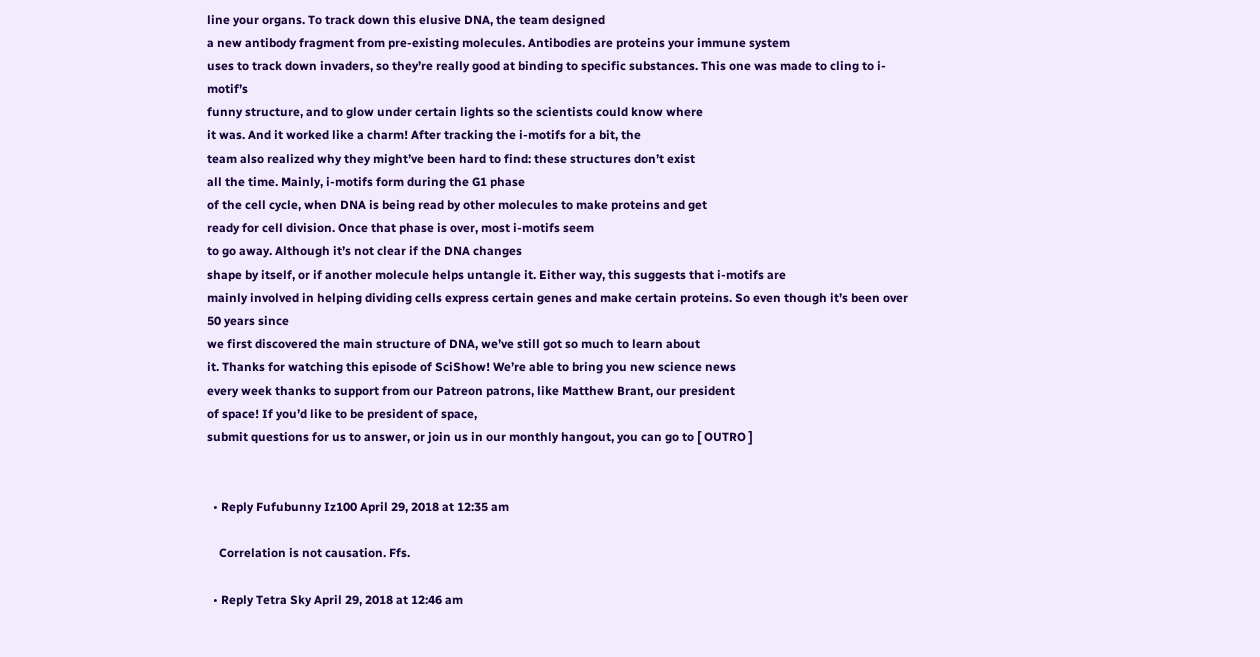line your organs. To track down this elusive DNA, the team designed
a new antibody fragment from pre-existing molecules. Antibodies are proteins your immune system
uses to track down invaders, so they’re really good at binding to specific substances. This one was made to cling to i-motif’s
funny structure, and to glow under certain lights so the scientists could know where
it was. And it worked like a charm! After tracking the i-motifs for a bit, the
team also realized why they might’ve been hard to find: these structures don’t exist
all the time. Mainly, i-motifs form during the G1 phase
of the cell cycle, when DNA is being read by other molecules to make proteins and get
ready for cell division. Once that phase is over, most i-motifs seem
to go away. Although it’s not clear if the DNA changes
shape by itself, or if another molecule helps untangle it. Either way, this suggests that i-motifs are
mainly involved in helping dividing cells express certain genes and make certain proteins. So even though it’s been over 50 years since
we first discovered the main structure of DNA, we’ve still got so much to learn about
it. Thanks for watching this episode of SciShow! We’re able to bring you new science news
every week thanks to support from our Patreon patrons, like Matthew Brant, our president
of space! If you’d like to be president of space,
submit questions for us to answer, or join us in our monthly hangout, you can go to [ OUTRO ]


  • Reply Fufubunny Iz100 April 29, 2018 at 12:35 am

    Correlation is not causation. Ffs.

  • Reply Tetra Sky April 29, 2018 at 12:46 am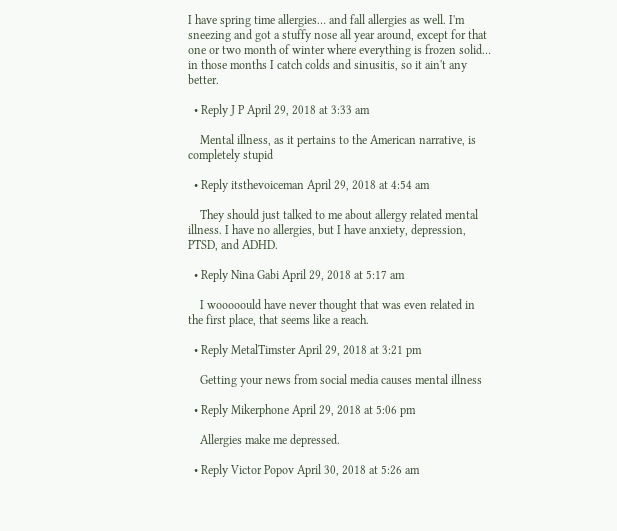I have spring time allergies… and fall allergies as well. I'm sneezing and got a stuffy nose all year around, except for that one or two month of winter where everything is frozen solid… in those months I catch colds and sinusitis, so it ain't any better.

  • Reply J P April 29, 2018 at 3:33 am

    Mental illness, as it pertains to the American narrative, is completely stupid

  • Reply itsthevoiceman April 29, 2018 at 4:54 am

    They should just talked to me about allergy related mental illness. I have no allergies, but I have anxiety, depression, PTSD, and ADHD.

  • Reply Nina Gabi April 29, 2018 at 5:17 am

    I wooooould have never thought that was even related in the first place, that seems like a reach.

  • Reply MetalTimster April 29, 2018 at 3:21 pm

    Getting your news from social media causes mental illness

  • Reply Mikerphone April 29, 2018 at 5:06 pm

    Allergies make me depressed.

  • Reply Victor Popov April 30, 2018 at 5:26 am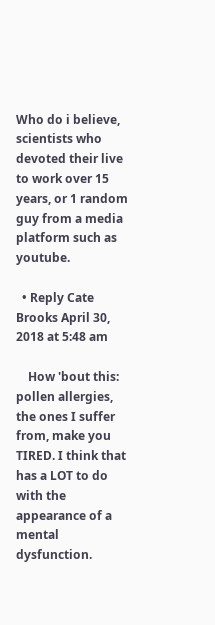Who do i believe, scientists who devoted their live to work over 15 years, or 1 random guy from a media platform such as youtube.

  • Reply Cate Brooks April 30, 2018 at 5:48 am

    How 'bout this: pollen allergies, the ones I suffer from, make you TIRED. I think that has a LOT to do with the appearance of a mental dysfunction.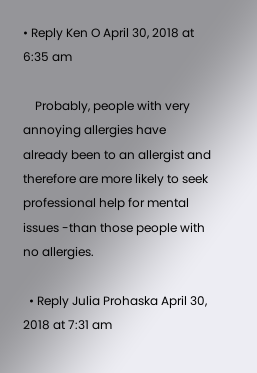• Reply Ken O April 30, 2018 at 6:35 am

    Probably, people with very annoying allergies have already been to an allergist and therefore are more likely to seek professional help for mental issues -than those people with no allergies.

  • Reply Julia Prohaska April 30, 2018 at 7:31 am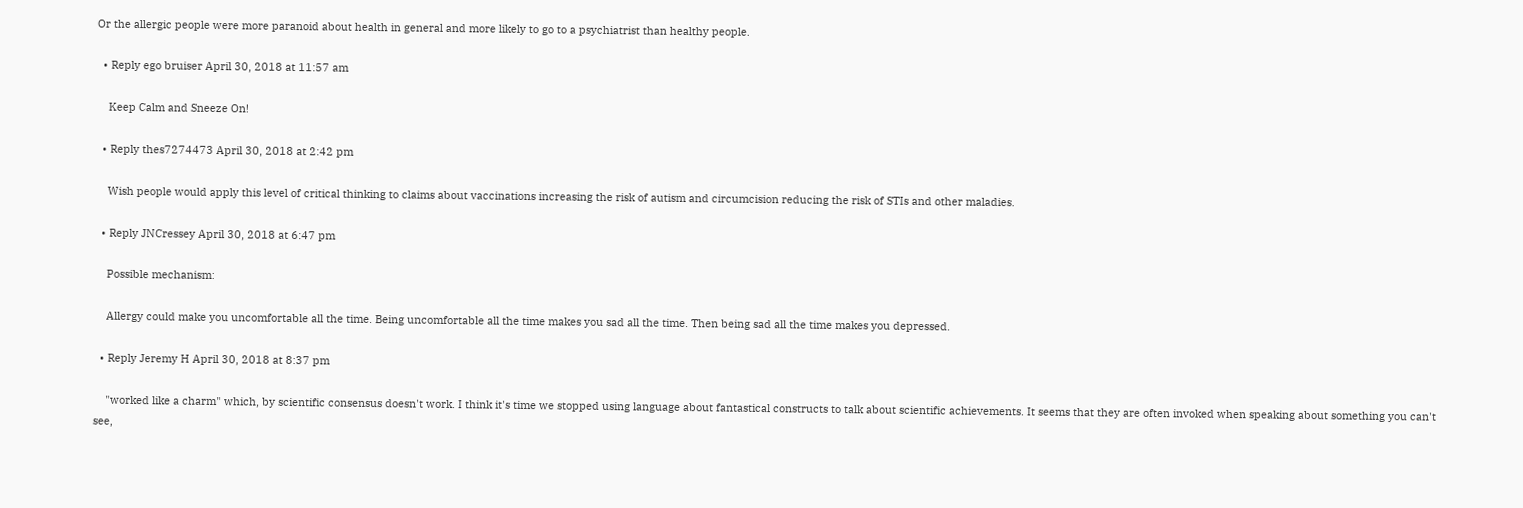Or the allergic people were more paranoid about health in general and more likely to go to a psychiatrist than healthy people.

  • Reply ego bruiser April 30, 2018 at 11:57 am

    Keep Calm and Sneeze On!

  • Reply thes7274473 April 30, 2018 at 2:42 pm

    Wish people would apply this level of critical thinking to claims about vaccinations increasing the risk of autism and circumcision reducing the risk of STIs and other maladies.

  • Reply JNCressey April 30, 2018 at 6:47 pm

    Possible mechanism:

    Allergy could make you uncomfortable all the time. Being uncomfortable all the time makes you sad all the time. Then being sad all the time makes you depressed.

  • Reply Jeremy H April 30, 2018 at 8:37 pm

    "worked like a charm" which, by scientific consensus doesn't work. I think it's time we stopped using language about fantastical constructs to talk about scientific achievements. It seems that they are often invoked when speaking about something you can't see,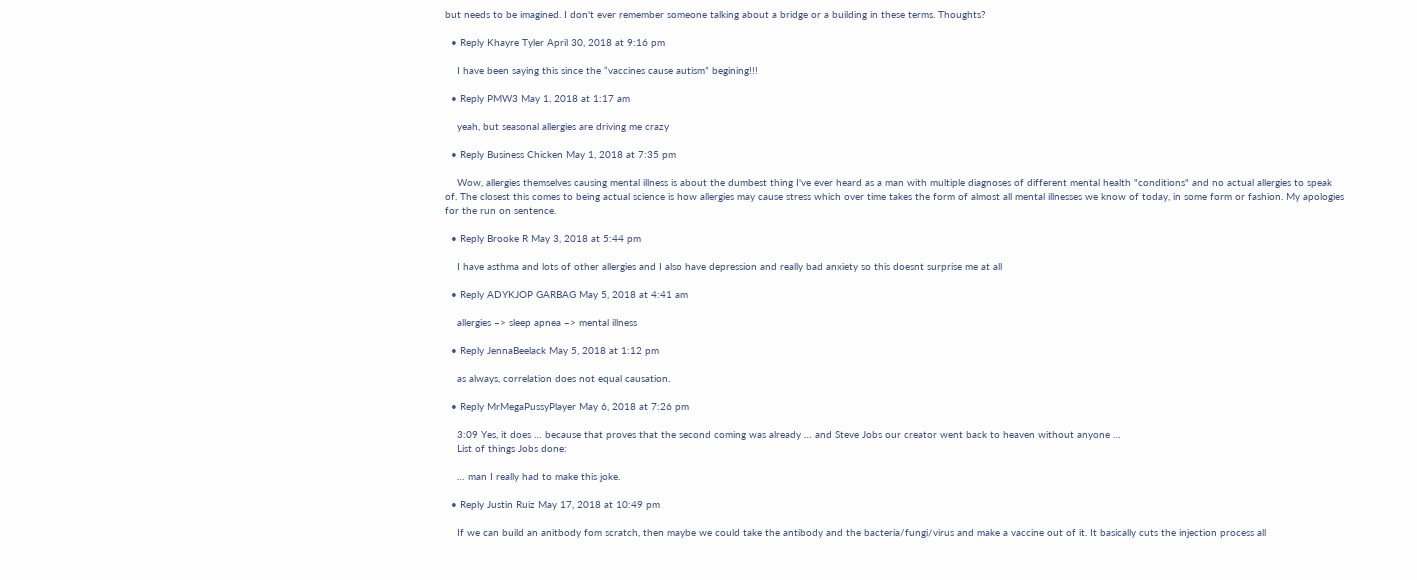but needs to be imagined. I don't ever remember someone talking about a bridge or a building in these terms. Thoughts?

  • Reply Khayre Tyler April 30, 2018 at 9:16 pm

    I have been saying this since the “vaccines cause autism” begining!!!

  • Reply PMW3 May 1, 2018 at 1:17 am

    yeah, but seasonal allergies are driving me crazy

  • Reply Business Chicken May 1, 2018 at 7:35 pm

    Wow, allergies themselves causing mental illness is about the dumbest thing I've ever heard as a man with multiple diagnoses of different mental health "conditions" and no actual allergies to speak of. The closest this comes to being actual science is how allergies may cause stress which over time takes the form of almost all mental illnesses we know of today, in some form or fashion. My apologies for the run on sentence.

  • Reply Brooke R May 3, 2018 at 5:44 pm

    I have asthma and lots of other allergies and I also have depression and really bad anxiety so this doesnt surprise me at all

  • Reply ADYKJOP GARBAG May 5, 2018 at 4:41 am

    allergies –> sleep apnea –> mental illness

  • Reply JennaBeelack May 5, 2018 at 1:12 pm

    as always, correlation does not equal causation.

  • Reply MrMegaPussyPlayer May 6, 2018 at 7:26 pm

    3:09 Yes, it does … because that proves that the second coming was already … and Steve Jobs our creator went back to heaven without anyone …
    List of things Jobs done:

    … man I really had to make this joke.

  • Reply Justin Ruiz May 17, 2018 at 10:49 pm

    If we can build an anitbody fom scratch, then maybe we could take the antibody and the bacteria/fungi/virus and make a vaccine out of it. It basically cuts the injection process all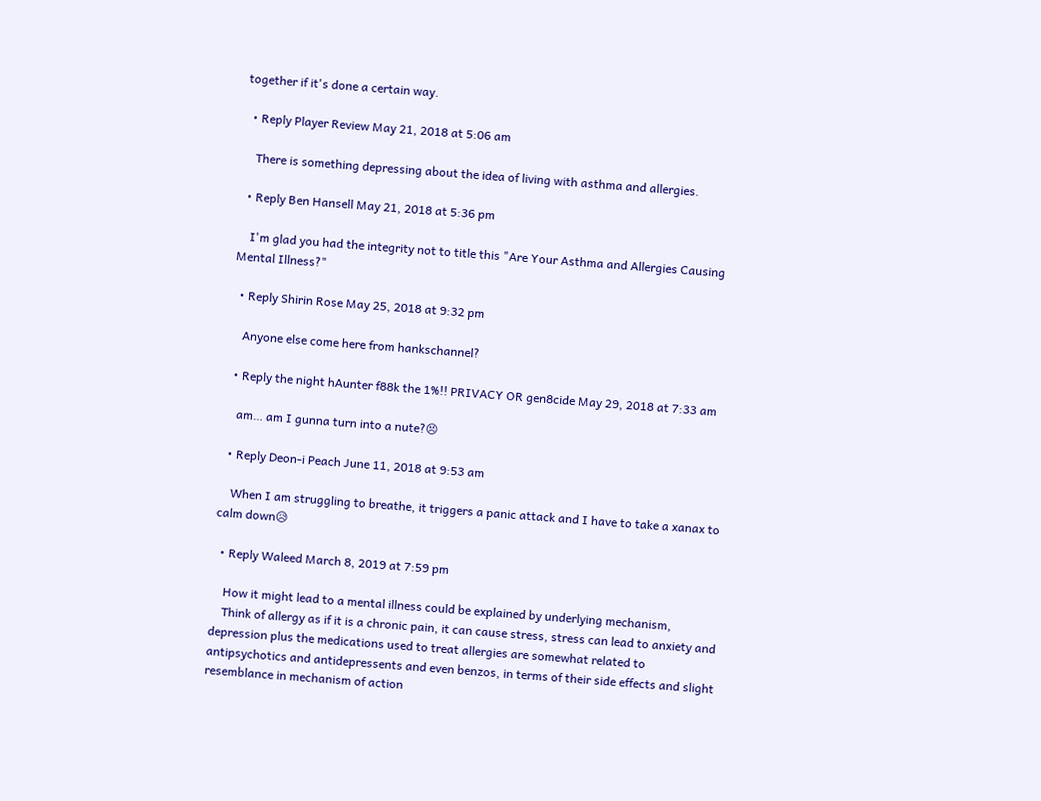together if it's done a certain way.

  • Reply Player Review May 21, 2018 at 5:06 am

    There is something depressing about the idea of living with asthma and allergies.

  • Reply Ben Hansell May 21, 2018 at 5:36 pm

    I'm glad you had the integrity not to title this "Are Your Asthma and Allergies Causing Mental Illness?"

  • Reply Shirin Rose May 25, 2018 at 9:32 pm

    Anyone else come here from hankschannel?

  • Reply the night hAunter f88k the 1%!! PRIVACY OR gen8cide May 29, 2018 at 7:33 am

    am… am I gunna turn into a nute?😣

  • Reply Deon-i Peach June 11, 2018 at 9:53 am

    When I am struggling to breathe, it triggers a panic attack and I have to take a xanax to calm down😥

  • Reply Waleed March 8, 2019 at 7:59 pm

    How it might lead to a mental illness could be explained by underlying mechanism,
    Think of allergy as if it is a chronic pain, it can cause stress, stress can lead to anxiety and depression plus the medications used to treat allergies are somewhat related to antipsychotics and antidepressents and even benzos, in terms of their side effects and slight resemblance in mechanism of action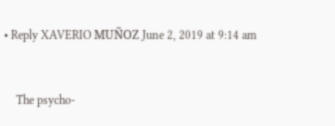• Reply XAVERIO MUÑOZ June 2, 2019 at 9:14 am


    The psycho-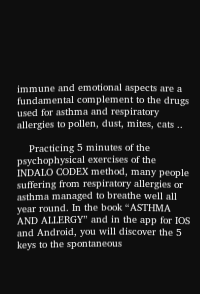immune and emotional aspects are a fundamental complement to the drugs used for asthma and respiratory allergies to pollen, dust, mites, cats ..

    Practicing 5 minutes of the psychophysical exercises of the INDALO CODEX method, many people suffering from respiratory allergies or asthma managed to breathe well all year round. In the book “ASTHMA AND ALLERGY” and in the app for IOS and Android, you will discover the 5 keys to the spontaneous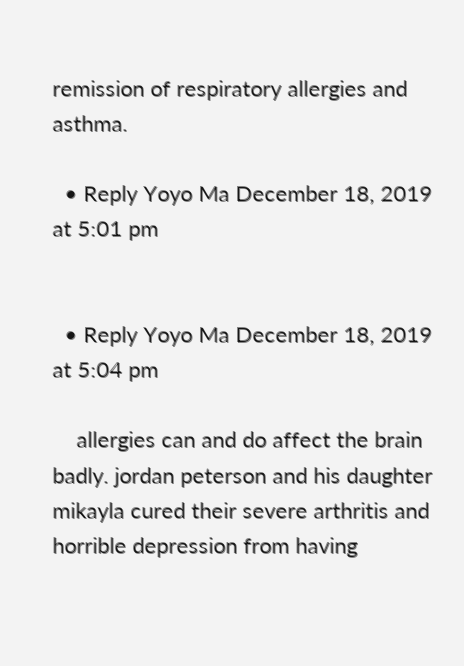remission of respiratory allergies and asthma.

  • Reply Yoyo Ma December 18, 2019 at 5:01 pm


  • Reply Yoyo Ma December 18, 2019 at 5:04 pm

    allergies can and do affect the brain badly. jordan peterson and his daughter mikayla cured their severe arthritis and horrible depression from having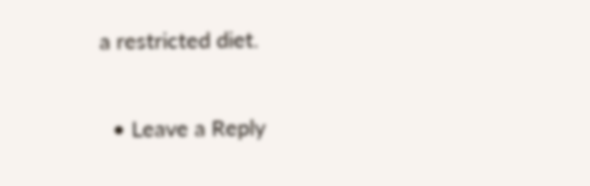a restricted diet.

  • Leave a Reply